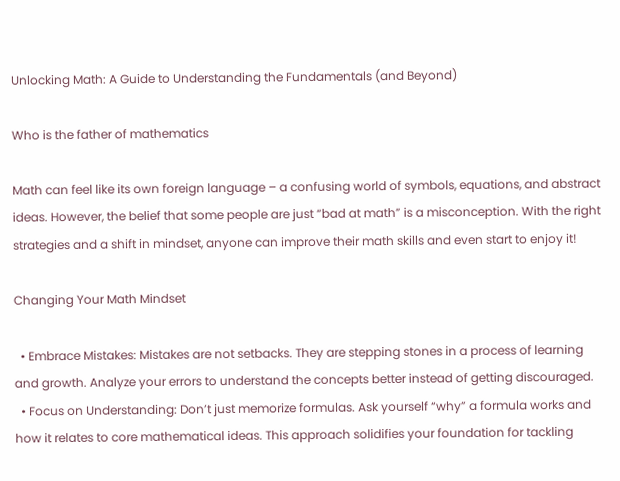Unlocking Math: A Guide to Understanding the Fundamentals (and Beyond)

Who is the father of mathematics

Math can feel like its own foreign language – a confusing world of symbols, equations, and abstract ideas. However, the belief that some people are just “bad at math” is a misconception. With the right strategies and a shift in mindset, anyone can improve their math skills and even start to enjoy it!

Changing Your Math Mindset

  • Embrace Mistakes: Mistakes are not setbacks. They are stepping stones in a process of learning and growth. Analyze your errors to understand the concepts better instead of getting discouraged.
  • Focus on Understanding: Don’t just memorize formulas. Ask yourself “why” a formula works and how it relates to core mathematical ideas. This approach solidifies your foundation for tackling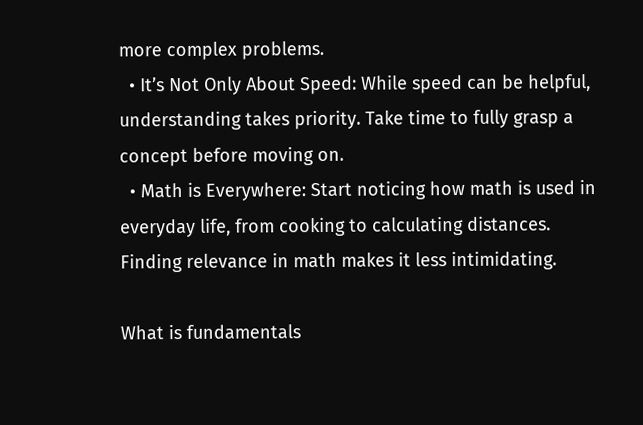more complex problems.
  • It’s Not Only About Speed: While speed can be helpful, understanding takes priority. Take time to fully grasp a concept before moving on.
  • Math is Everywhere: Start noticing how math is used in everyday life, from cooking to calculating distances. Finding relevance in math makes it less intimidating.

What is fundamentals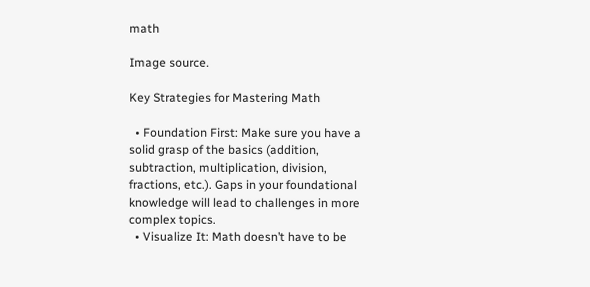math

Image source.

Key Strategies for Mastering Math

  • Foundation First: Make sure you have a solid grasp of the basics (addition, subtraction, multiplication, division, fractions, etc.). Gaps in your foundational knowledge will lead to challenges in more complex topics.
  • Visualize It: Math doesn’t have to be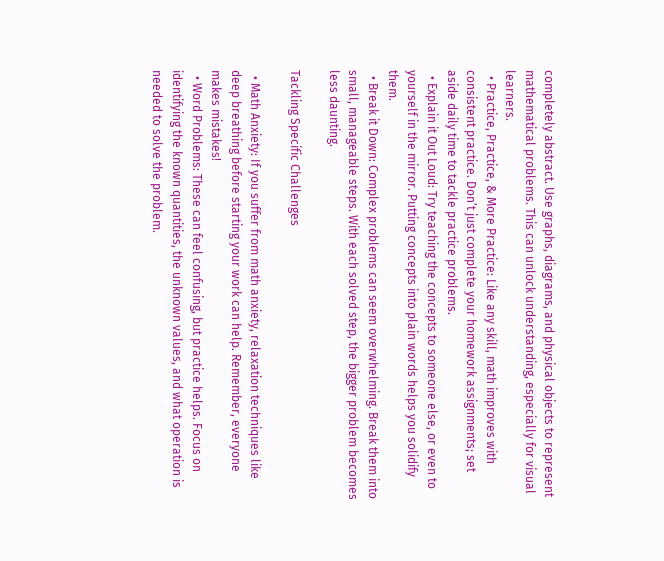completely abstract. Use graphs, diagrams, and physical objects to represent mathematical problems. This can unlock understanding, especially for visual learners.
  • Practice, Practice, & More Practice: Like any skill, math improves with consistent practice. Don’t just complete your homework assignments; set aside daily time to tackle practice problems.
  • Explain it Out Loud: Try teaching the concepts to someone else, or even to yourself in the mirror. Putting concepts into plain words helps you solidify them.
  • Break it Down: Complex problems can seem overwhelming. Break them into small, manageable steps. With each solved step, the bigger problem becomes less daunting.

Tackling Specific Challenges

  • Math Anxiety: If you suffer from math anxiety, relaxation techniques like deep breathing before starting your work can help. Remember, everyone makes mistakes!
  • Word Problems: These can feel confusing, but practice helps. Focus on identifying the known quantities, the unknown values, and what operation is needed to solve the problem.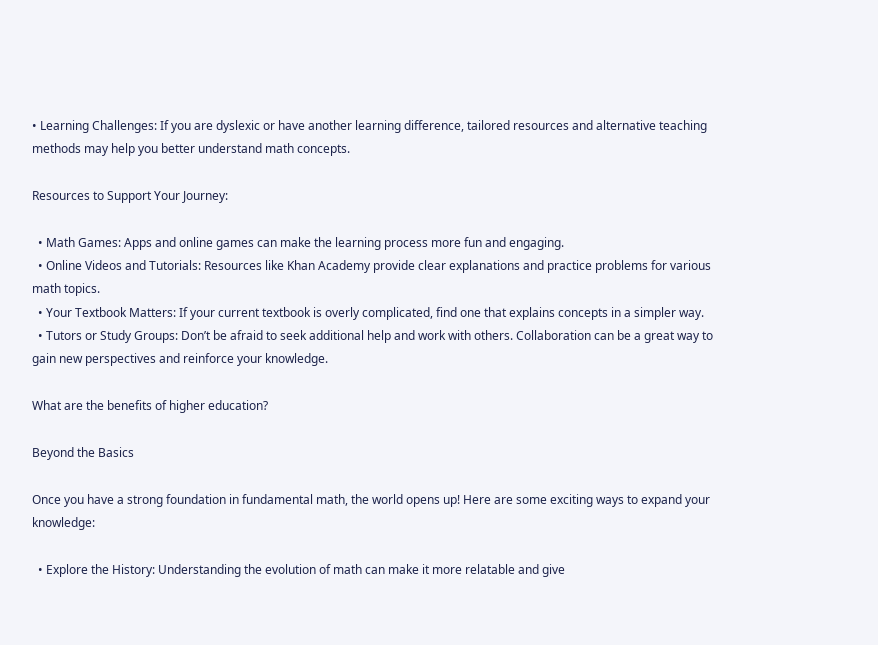• Learning Challenges: If you are dyslexic or have another learning difference, tailored resources and alternative teaching methods may help you better understand math concepts.

Resources to Support Your Journey:

  • Math Games: Apps and online games can make the learning process more fun and engaging.
  • Online Videos and Tutorials: Resources like Khan Academy provide clear explanations and practice problems for various math topics.
  • Your Textbook Matters: If your current textbook is overly complicated, find one that explains concepts in a simpler way.
  • Tutors or Study Groups: Don’t be afraid to seek additional help and work with others. Collaboration can be a great way to gain new perspectives and reinforce your knowledge.

What are the benefits of higher education?

Beyond the Basics

Once you have a strong foundation in fundamental math, the world opens up! Here are some exciting ways to expand your knowledge:

  • Explore the History: Understanding the evolution of math can make it more relatable and give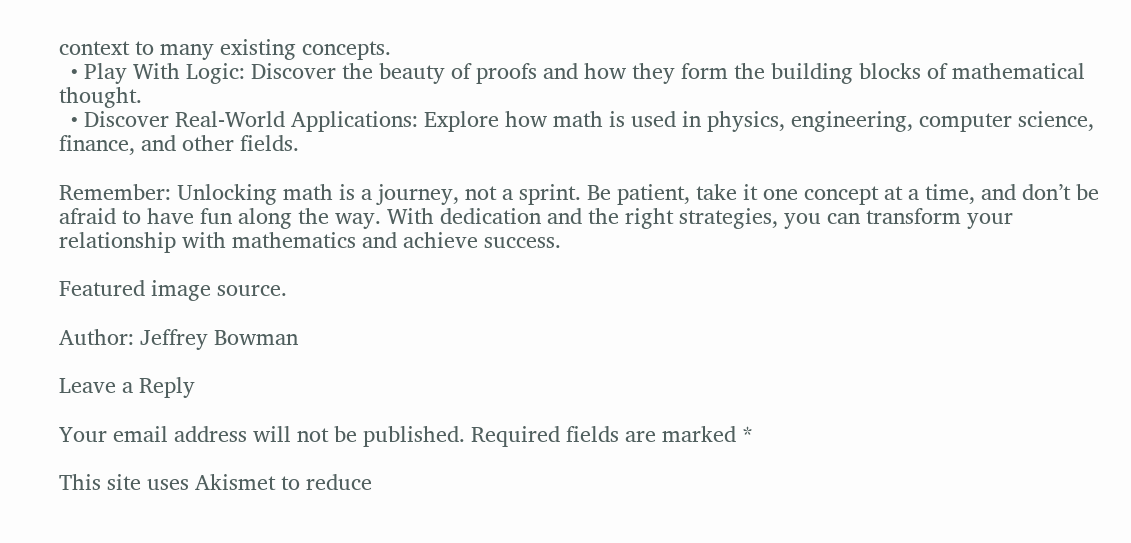context to many existing concepts.
  • Play With Logic: Discover the beauty of proofs and how they form the building blocks of mathematical thought.
  • Discover Real-World Applications: Explore how math is used in physics, engineering, computer science, finance, and other fields.

Remember: Unlocking math is a journey, not a sprint. Be patient, take it one concept at a time, and don’t be afraid to have fun along the way. With dedication and the right strategies, you can transform your relationship with mathematics and achieve success.

Featured image source.

Author: Jeffrey Bowman

Leave a Reply

Your email address will not be published. Required fields are marked *

This site uses Akismet to reduce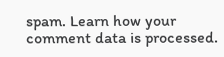spam. Learn how your comment data is processed.